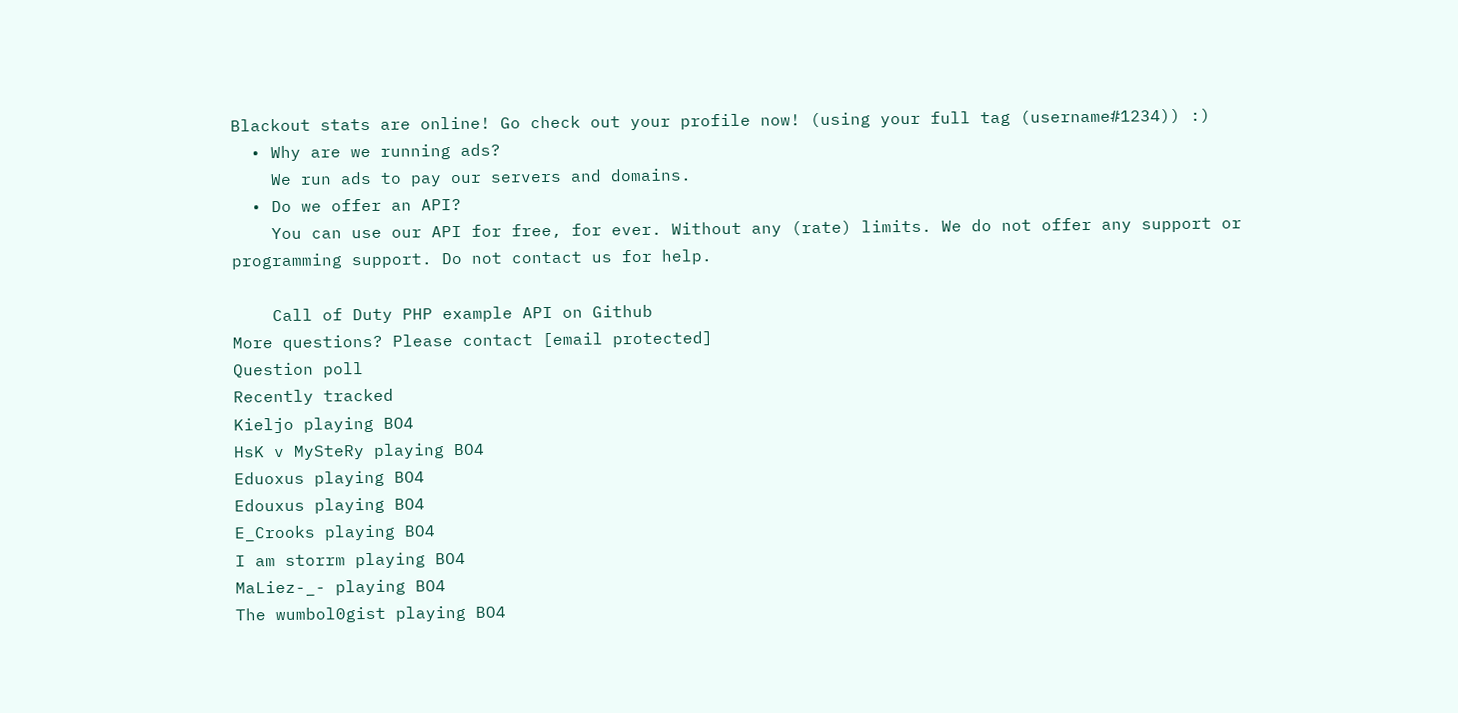Blackout stats are online! Go check out your profile now! (using your full tag (username#1234)) :)
  • Why are we running ads?
    We run ads to pay our servers and domains.
  • Do we offer an API?
    You can use our API for free, for ever. Without any (rate) limits. We do not offer any support or programming support. Do not contact us for help.

    Call of Duty PHP example API on Github
More questions? Please contact [email protected]
Question poll
Recently tracked
Kieljo playing BO4
HsK v MySteRy playing BO4
Eduoxus playing BO4
Edouxus playing BO4
E_Crooks playing BO4
I am storrm playing BO4
MaLiez-_- playing BO4
The wumbol0gist playing BO4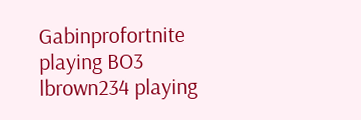Gabinprofortnite playing BO3
lbrown234 playing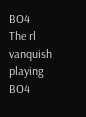BO4
The rl vanquish playing BO4